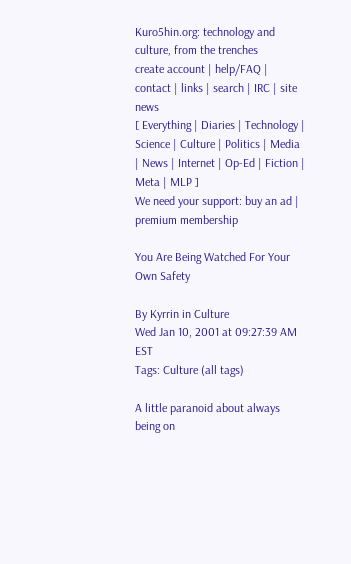Kuro5hin.org: technology and culture, from the trenches
create account | help/FAQ | contact | links | search | IRC | site news
[ Everything | Diaries | Technology | Science | Culture | Politics | Media | News | Internet | Op-Ed | Fiction | Meta | MLP ]
We need your support: buy an ad | premium membership

You Are Being Watched For Your Own Safety

By Kyrrin in Culture
Wed Jan 10, 2001 at 09:27:39 AM EST
Tags: Culture (all tags)

A little paranoid about always being on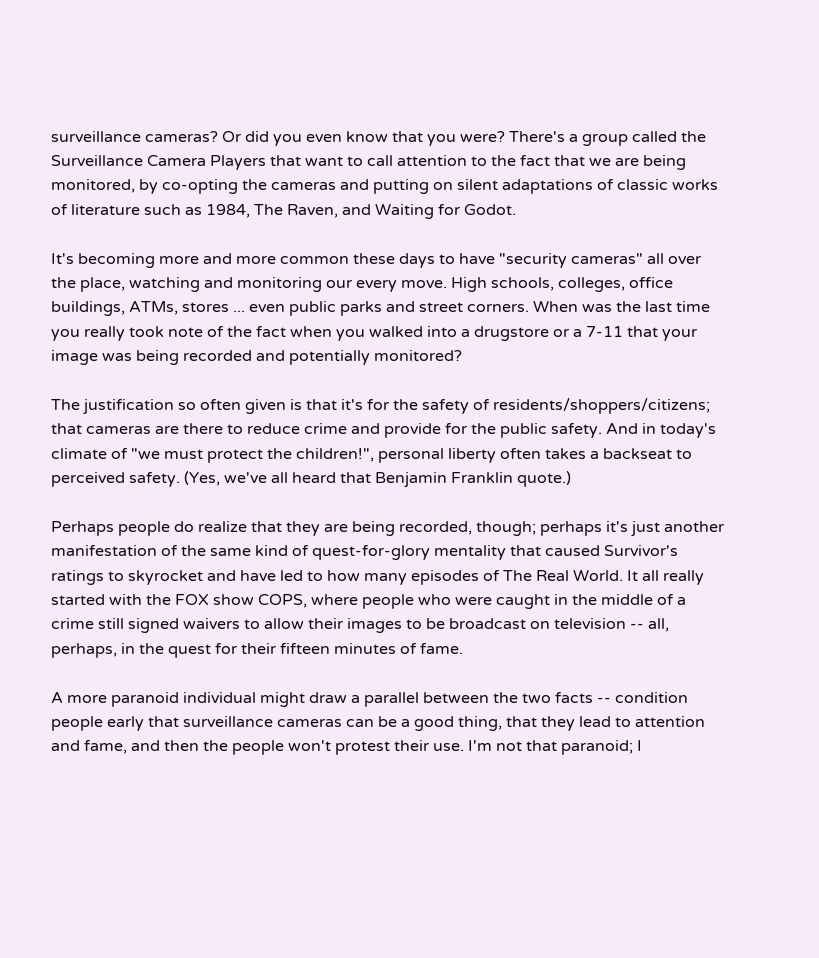surveillance cameras? Or did you even know that you were? There's a group called the Surveillance Camera Players that want to call attention to the fact that we are being monitored, by co-opting the cameras and putting on silent adaptations of classic works of literature such as 1984, The Raven, and Waiting for Godot.

It's becoming more and more common these days to have "security cameras" all over the place, watching and monitoring our every move. High schools, colleges, office buildings, ATMs, stores ... even public parks and street corners. When was the last time you really took note of the fact when you walked into a drugstore or a 7-11 that your image was being recorded and potentially monitored?

The justification so often given is that it's for the safety of residents/shoppers/citizens; that cameras are there to reduce crime and provide for the public safety. And in today's climate of "we must protect the children!", personal liberty often takes a backseat to perceived safety. (Yes, we've all heard that Benjamin Franklin quote.)

Perhaps people do realize that they are being recorded, though; perhaps it's just another manifestation of the same kind of quest-for-glory mentality that caused Survivor's ratings to skyrocket and have led to how many episodes of The Real World. It all really started with the FOX show COPS, where people who were caught in the middle of a crime still signed waivers to allow their images to be broadcast on television -- all, perhaps, in the quest for their fifteen minutes of fame.

A more paranoid individual might draw a parallel between the two facts -- condition people early that surveillance cameras can be a good thing, that they lead to attention and fame, and then the people won't protest their use. I'm not that paranoid; I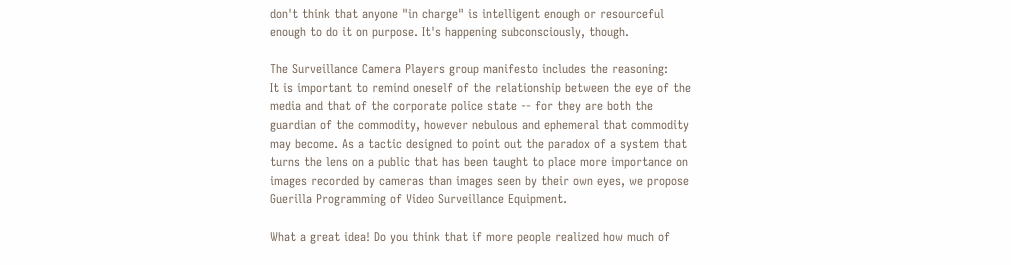don't think that anyone "in charge" is intelligent enough or resourceful enough to do it on purpose. It's happening subconsciously, though.

The Surveillance Camera Players group manifesto includes the reasoning:
It is important to remind oneself of the relationship between the eye of the media and that of the corporate police state -- for they are both the guardian of the commodity, however nebulous and ephemeral that commodity may become. As a tactic designed to point out the paradox of a system that turns the lens on a public that has been taught to place more importance on images recorded by cameras than images seen by their own eyes, we propose Guerilla Programming of Video Surveillance Equipment.

What a great idea! Do you think that if more people realized how much of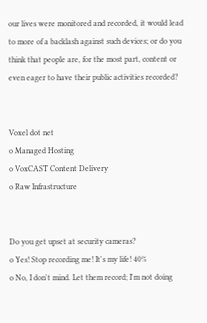our lives were monitored and recorded, it would lead to more of a backlash against such devices; or do you think that people are, for the most part, content or even eager to have their public activities recorded?


Voxel dot net
o Managed Hosting
o VoxCAST Content Delivery
o Raw Infrastructure


Do you get upset at security cameras?
o Yes! Stop recording me! It's my life! 40%
o No, I don't mind. Let them record; I'm not doing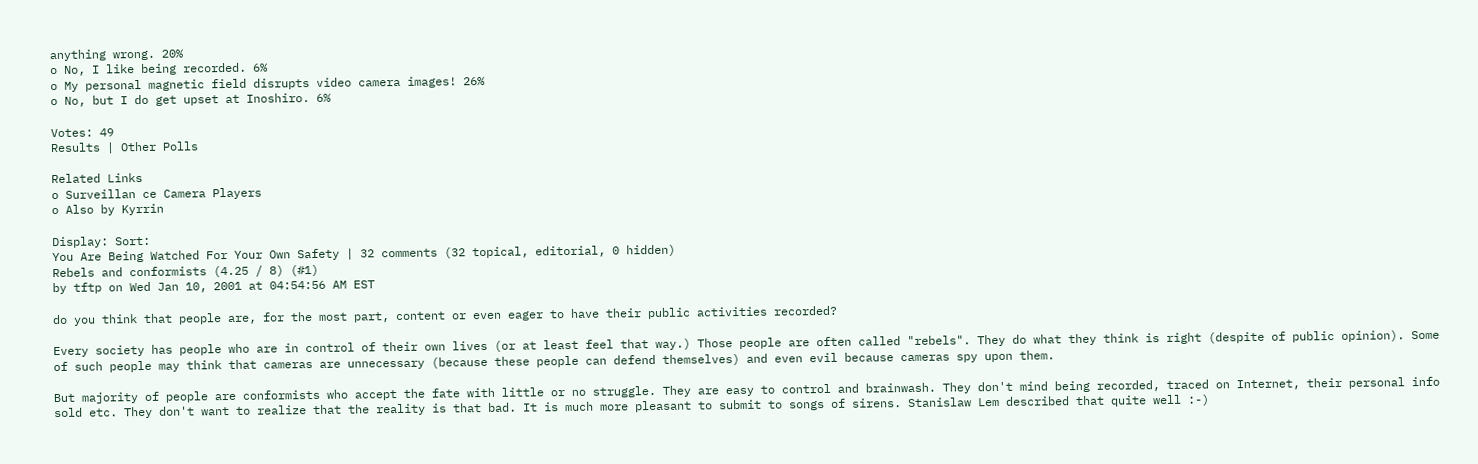anything wrong. 20%
o No, I like being recorded. 6%
o My personal magnetic field disrupts video camera images! 26%
o No, but I do get upset at Inoshiro. 6%

Votes: 49
Results | Other Polls

Related Links
o Surveillan ce Camera Players
o Also by Kyrrin

Display: Sort:
You Are Being Watched For Your Own Safety | 32 comments (32 topical, editorial, 0 hidden)
Rebels and conformists (4.25 / 8) (#1)
by tftp on Wed Jan 10, 2001 at 04:54:56 AM EST

do you think that people are, for the most part, content or even eager to have their public activities recorded?

Every society has people who are in control of their own lives (or at least feel that way.) Those people are often called "rebels". They do what they think is right (despite of public opinion). Some of such people may think that cameras are unnecessary (because these people can defend themselves) and even evil because cameras spy upon them.

But majority of people are conformists who accept the fate with little or no struggle. They are easy to control and brainwash. They don't mind being recorded, traced on Internet, their personal info sold etc. They don't want to realize that the reality is that bad. It is much more pleasant to submit to songs of sirens. Stanislaw Lem described that quite well :-)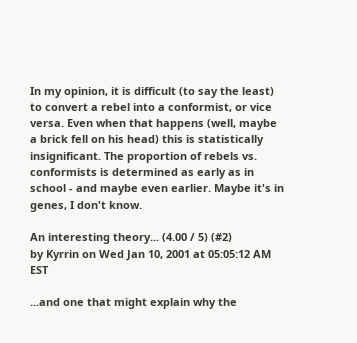In my opinion, it is difficult (to say the least) to convert a rebel into a conformist, or vice versa. Even when that happens (well, maybe a brick fell on his head) this is statistically insignificant. The proportion of rebels vs. conformists is determined as early as in school - and maybe even earlier. Maybe it's in genes, I don't know.

An interesting theory... (4.00 / 5) (#2)
by Kyrrin on Wed Jan 10, 2001 at 05:05:12 AM EST

...and one that might explain why the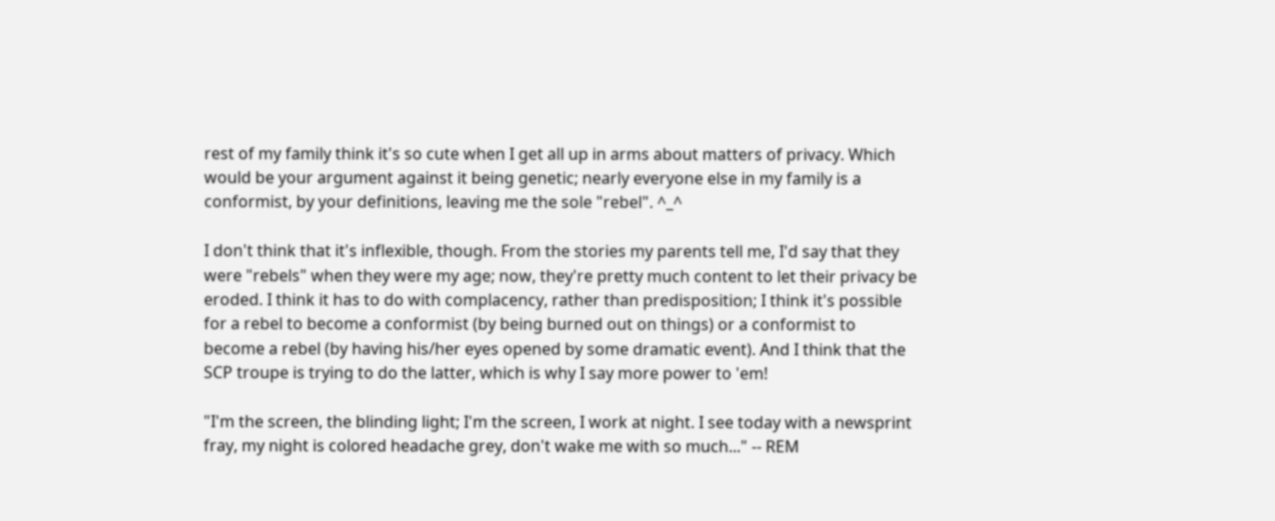rest of my family think it's so cute when I get all up in arms about matters of privacy. Which would be your argument against it being genetic; nearly everyone else in my family is a conformist, by your definitions, leaving me the sole "rebel". ^_^

I don't think that it's inflexible, though. From the stories my parents tell me, I'd say that they were "rebels" when they were my age; now, they're pretty much content to let their privacy be eroded. I think it has to do with complacency, rather than predisposition; I think it's possible for a rebel to become a conformist (by being burned out on things) or a conformist to become a rebel (by having his/her eyes opened by some dramatic event). And I think that the SCP troupe is trying to do the latter, which is why I say more power to 'em!

"I'm the screen, the blinding light; I'm the screen, I work at night. I see today with a newsprint fray, my night is colored headache grey, don't wake me with so much..." -- REM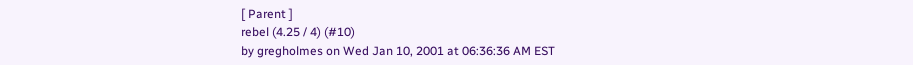[ Parent ]
rebel (4.25 / 4) (#10)
by gregholmes on Wed Jan 10, 2001 at 06:36:36 AM EST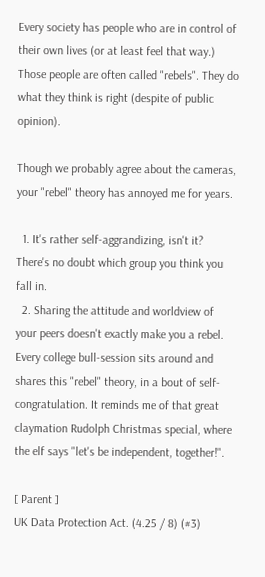Every society has people who are in control of their own lives (or at least feel that way.) Those people are often called "rebels". They do what they think is right (despite of public opinion).

Though we probably agree about the cameras, your "rebel" theory has annoyed me for years.

  1. It's rather self-aggrandizing, isn't it? There's no doubt which group you think you fall in.
  2. Sharing the attitude and worldview of your peers doesn't exactly make you a rebel. Every college bull-session sits around and shares this "rebel" theory, in a bout of self-congratulation. It reminds me of that great claymation Rudolph Christmas special, where the elf says "let's be independent, together!".

[ Parent ]
UK Data Protection Act. (4.25 / 8) (#3)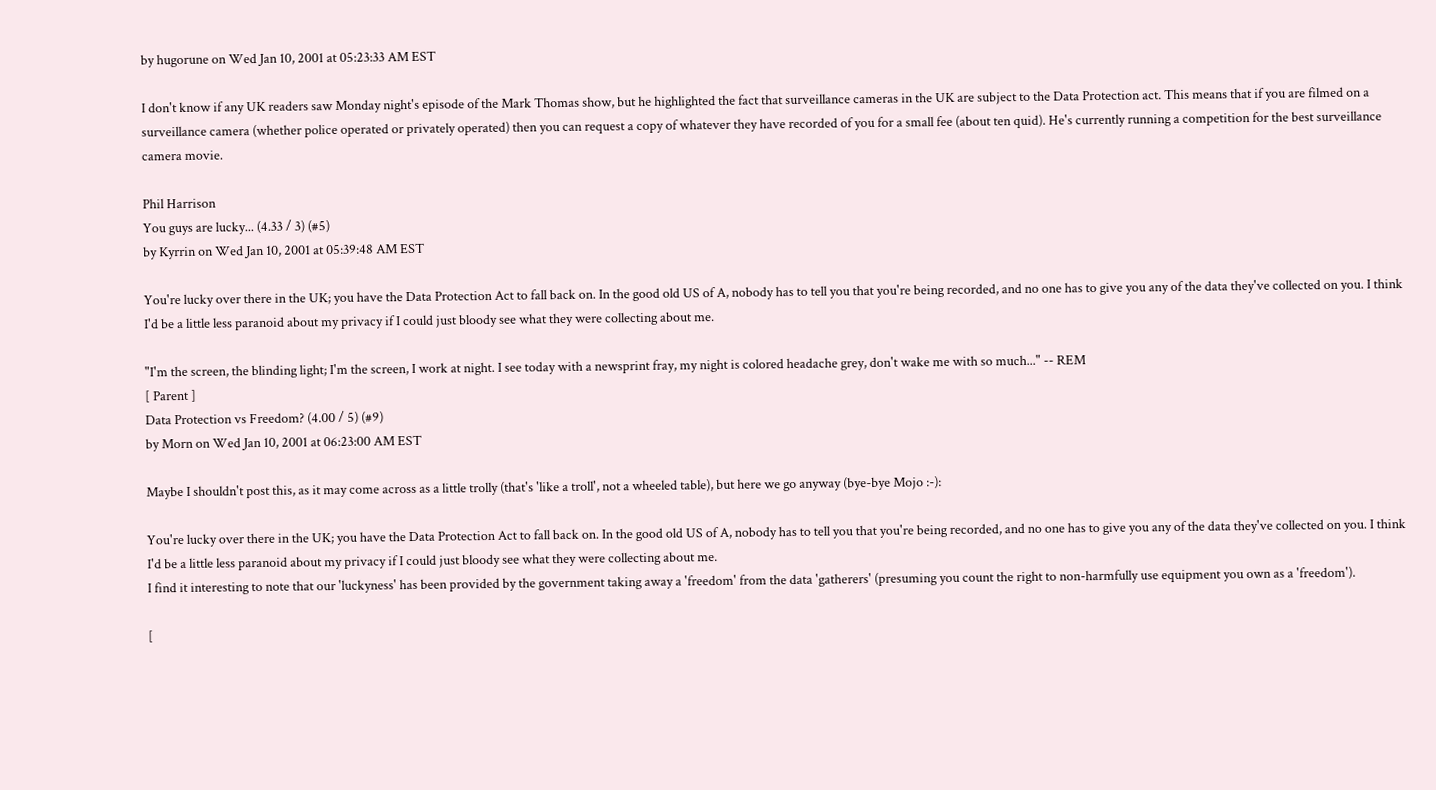by hugorune on Wed Jan 10, 2001 at 05:23:33 AM EST

I don't know if any UK readers saw Monday night's episode of the Mark Thomas show, but he highlighted the fact that surveillance cameras in the UK are subject to the Data Protection act. This means that if you are filmed on a surveillance camera (whether police operated or privately operated) then you can request a copy of whatever they have recorded of you for a small fee (about ten quid). He's currently running a competition for the best surveillance camera movie.

Phil Harrison
You guys are lucky... (4.33 / 3) (#5)
by Kyrrin on Wed Jan 10, 2001 at 05:39:48 AM EST

You're lucky over there in the UK; you have the Data Protection Act to fall back on. In the good old US of A, nobody has to tell you that you're being recorded, and no one has to give you any of the data they've collected on you. I think I'd be a little less paranoid about my privacy if I could just bloody see what they were collecting about me.

"I'm the screen, the blinding light; I'm the screen, I work at night. I see today with a newsprint fray, my night is colored headache grey, don't wake me with so much..." -- REM
[ Parent ]
Data Protection vs Freedom? (4.00 / 5) (#9)
by Morn on Wed Jan 10, 2001 at 06:23:00 AM EST

Maybe I shouldn't post this, as it may come across as a little trolly (that's 'like a troll', not a wheeled table), but here we go anyway (bye-bye Mojo :-):

You're lucky over there in the UK; you have the Data Protection Act to fall back on. In the good old US of A, nobody has to tell you that you're being recorded, and no one has to give you any of the data they've collected on you. I think I'd be a little less paranoid about my privacy if I could just bloody see what they were collecting about me.
I find it interesting to note that our 'luckyness' has been provided by the government taking away a 'freedom' from the data 'gatherers' (presuming you count the right to non-harmfully use equipment you own as a 'freedom').

[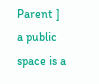Parent ]
a public space is a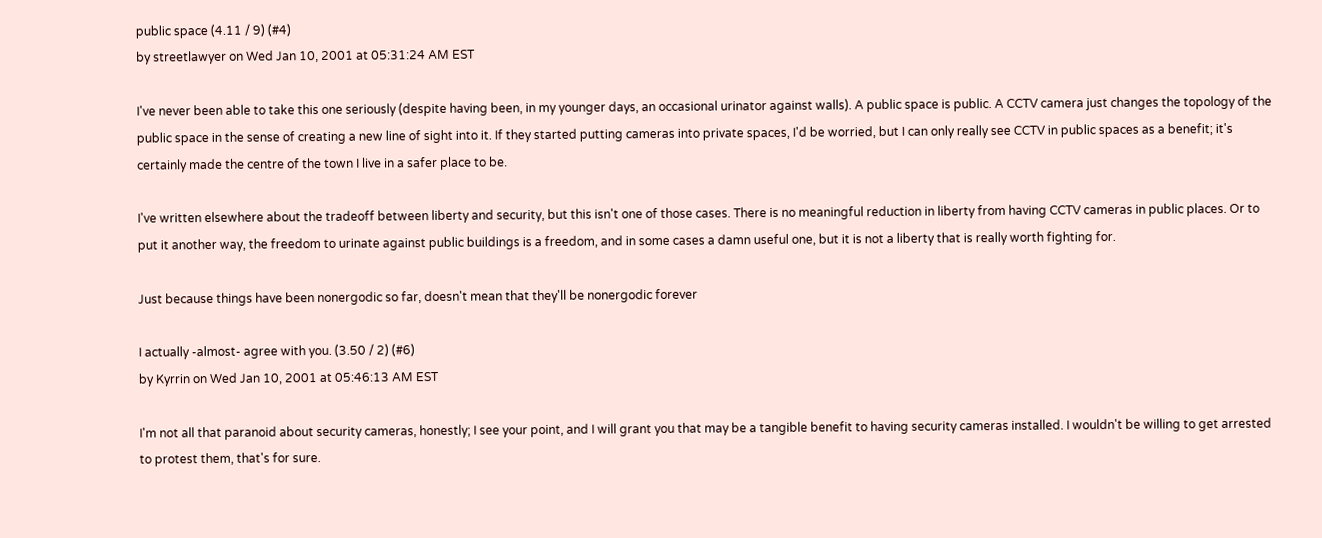public space (4.11 / 9) (#4)
by streetlawyer on Wed Jan 10, 2001 at 05:31:24 AM EST

I've never been able to take this one seriously (despite having been, in my younger days, an occasional urinator against walls). A public space is public. A CCTV camera just changes the topology of the public space in the sense of creating a new line of sight into it. If they started putting cameras into private spaces, I'd be worried, but I can only really see CCTV in public spaces as a benefit; it's certainly made the centre of the town I live in a safer place to be.

I've written elsewhere about the tradeoff between liberty and security, but this isn't one of those cases. There is no meaningful reduction in liberty from having CCTV cameras in public places. Or to put it another way, the freedom to urinate against public buildings is a freedom, and in some cases a damn useful one, but it is not a liberty that is really worth fighting for.

Just because things have been nonergodic so far, doesn't mean that they'll be nonergodic forever

I actually -almost- agree with you. (3.50 / 2) (#6)
by Kyrrin on Wed Jan 10, 2001 at 05:46:13 AM EST

I'm not all that paranoid about security cameras, honestly; I see your point, and I will grant you that may be a tangible benefit to having security cameras installed. I wouldn't be willing to get arrested to protest them, that's for sure.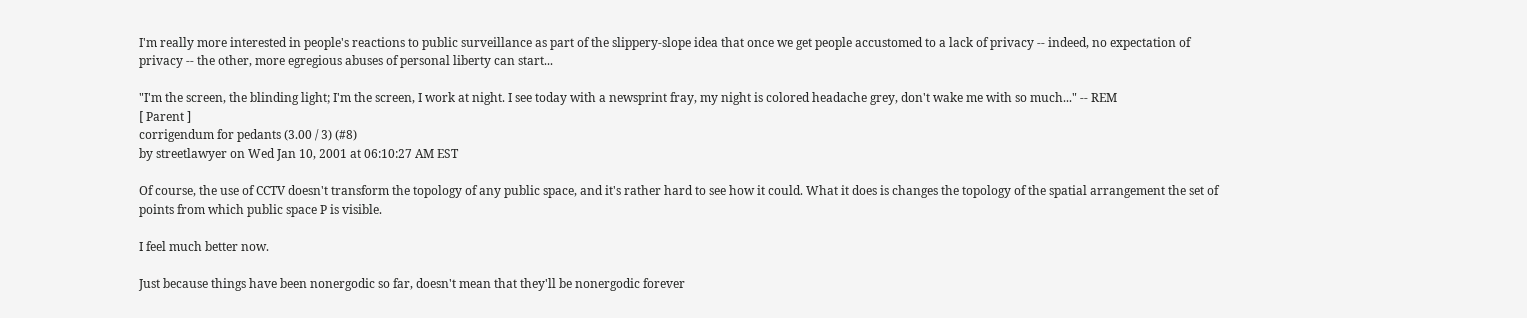I'm really more interested in people's reactions to public surveillance as part of the slippery-slope idea that once we get people accustomed to a lack of privacy -- indeed, no expectation of privacy -- the other, more egregious abuses of personal liberty can start...

"I'm the screen, the blinding light; I'm the screen, I work at night. I see today with a newsprint fray, my night is colored headache grey, don't wake me with so much..." -- REM
[ Parent ]
corrigendum for pedants (3.00 / 3) (#8)
by streetlawyer on Wed Jan 10, 2001 at 06:10:27 AM EST

Of course, the use of CCTV doesn't transform the topology of any public space, and it's rather hard to see how it could. What it does is changes the topology of the spatial arrangement the set of points from which public space P is visible.

I feel much better now.

Just because things have been nonergodic so far, doesn't mean that they'll be nonergodic forever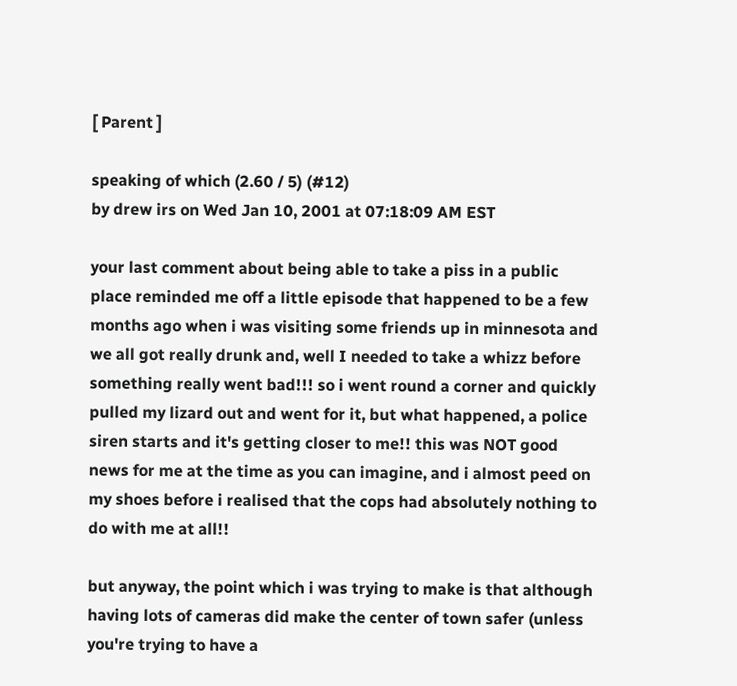[ Parent ]

speaking of which (2.60 / 5) (#12)
by drew irs on Wed Jan 10, 2001 at 07:18:09 AM EST

your last comment about being able to take a piss in a public place reminded me off a little episode that happened to be a few months ago when i was visiting some friends up in minnesota and we all got really drunk and, well I needed to take a whizz before something really went bad!!! so i went round a corner and quickly pulled my lizard out and went for it, but what happened, a police siren starts and it's getting closer to me!! this was NOT good news for me at the time as you can imagine, and i almost peed on my shoes before i realised that the cops had absolutely nothing to do with me at all!!

but anyway, the point which i was trying to make is that although having lots of cameras did make the center of town safer (unless you're trying to have a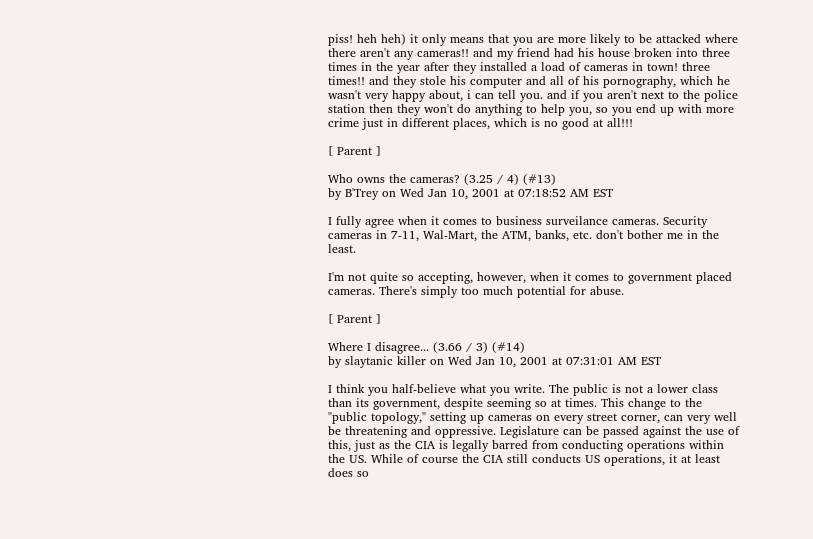piss! heh heh) it only means that you are more likely to be attacked where there aren't any cameras!! and my friend had his house broken into three times in the year after they installed a load of cameras in town! three times!! and they stole his computer and all of his pornography, which he wasn't very happy about, i can tell you. and if you aren't next to the police station then they won't do anything to help you, so you end up with more crime just in different places, which is no good at all!!!

[ Parent ]

Who owns the cameras? (3.25 / 4) (#13)
by B'Trey on Wed Jan 10, 2001 at 07:18:52 AM EST

I fully agree when it comes to business surveilance cameras. Security cameras in 7-11, Wal-Mart, the ATM, banks, etc. don't bother me in the least.

I'm not quite so accepting, however, when it comes to government placed cameras. There's simply too much potential for abuse.

[ Parent ]

Where I disagree... (3.66 / 3) (#14)
by slaytanic killer on Wed Jan 10, 2001 at 07:31:01 AM EST

I think you half-believe what you write. The public is not a lower class than its government, despite seeming so at times. This change to the "public topology," setting up cameras on every street corner, can very well be threatening and oppressive. Legislature can be passed against the use of this, just as the CIA is legally barred from conducting operations within the US. While of course the CIA still conducts US operations, it at least does so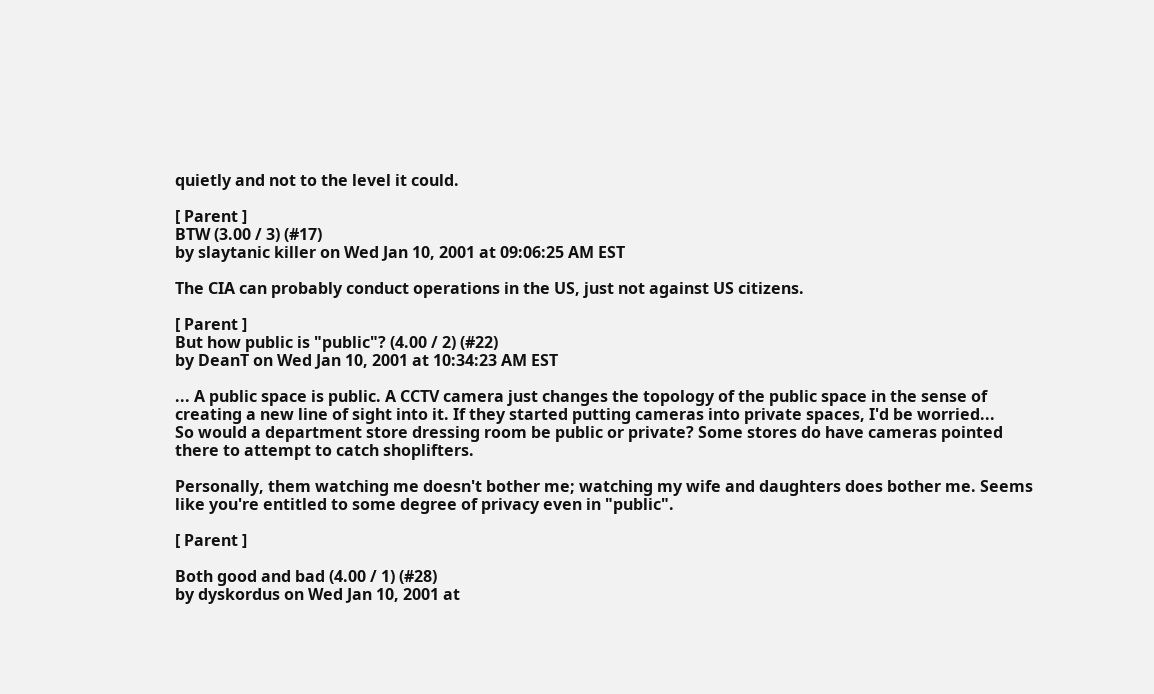quietly and not to the level it could.

[ Parent ]
BTW (3.00 / 3) (#17)
by slaytanic killer on Wed Jan 10, 2001 at 09:06:25 AM EST

The CIA can probably conduct operations in the US, just not against US citizens.

[ Parent ]
But how public is "public"? (4.00 / 2) (#22)
by DeanT on Wed Jan 10, 2001 at 10:34:23 AM EST

... A public space is public. A CCTV camera just changes the topology of the public space in the sense of creating a new line of sight into it. If they started putting cameras into private spaces, I'd be worried...
So would a department store dressing room be public or private? Some stores do have cameras pointed there to attempt to catch shoplifters.

Personally, them watching me doesn't bother me; watching my wife and daughters does bother me. Seems like you're entitled to some degree of privacy even in "public".

[ Parent ]

Both good and bad (4.00 / 1) (#28)
by dyskordus on Wed Jan 10, 2001 at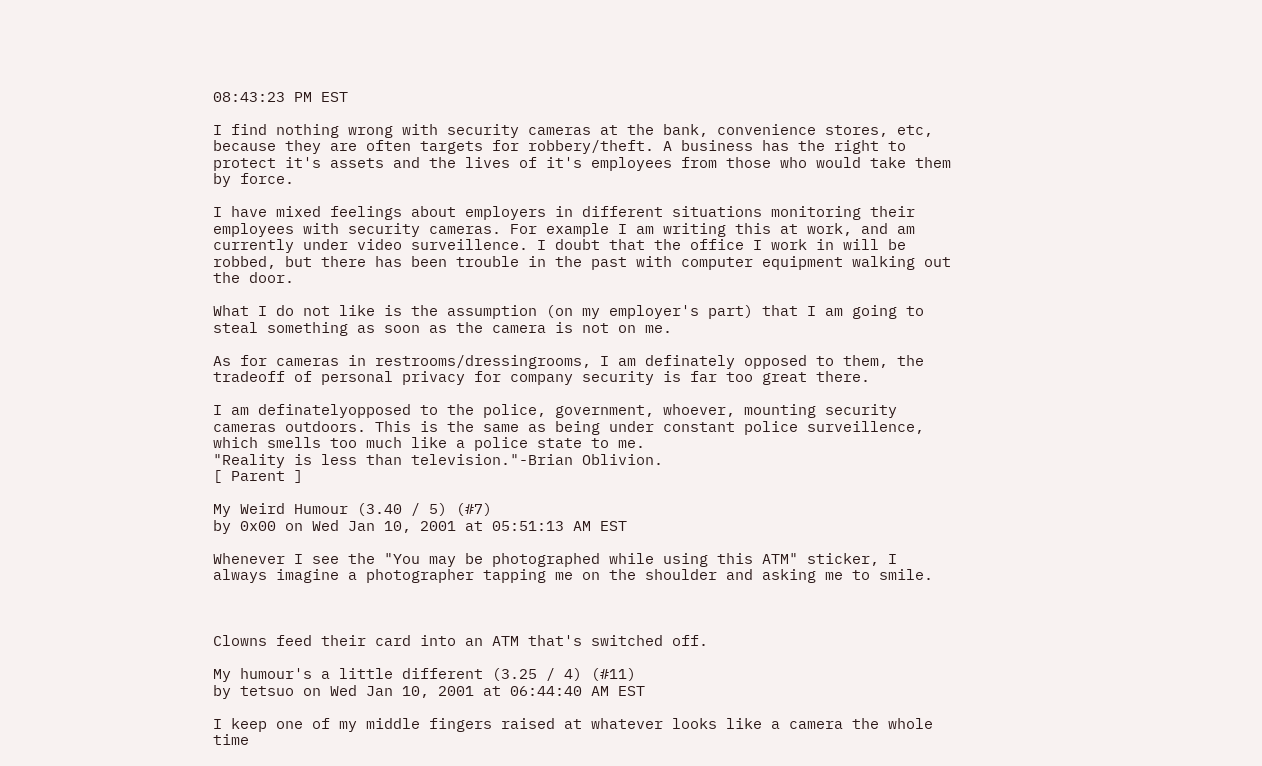08:43:23 PM EST

I find nothing wrong with security cameras at the bank, convenience stores, etc, because they are often targets for robbery/theft. A business has the right to protect it's assets and the lives of it's employees from those who would take them by force.

I have mixed feelings about employers in different situations monitoring their employees with security cameras. For example I am writing this at work, and am currently under video surveillence. I doubt that the office I work in will be robbed, but there has been trouble in the past with computer equipment walking out the door.

What I do not like is the assumption (on my employer's part) that I am going to steal something as soon as the camera is not on me.

As for cameras in restrooms/dressingrooms, I am definately opposed to them, the tradeoff of personal privacy for company security is far too great there.

I am definatelyopposed to the police, government, whoever, mounting security cameras outdoors. This is the same as being under constant police surveillence, which smells too much like a police state to me.
"Reality is less than television."-Brian Oblivion.
[ Parent ]

My Weird Humour (3.40 / 5) (#7)
by 0x00 on Wed Jan 10, 2001 at 05:51:13 AM EST

Whenever I see the "You may be photographed while using this ATM" sticker, I always imagine a photographer tapping me on the shoulder and asking me to smile.



Clowns feed their card into an ATM that's switched off.

My humour's a little different (3.25 / 4) (#11)
by tetsuo on Wed Jan 10, 2001 at 06:44:40 AM EST

I keep one of my middle fingers raised at whatever looks like a camera the whole time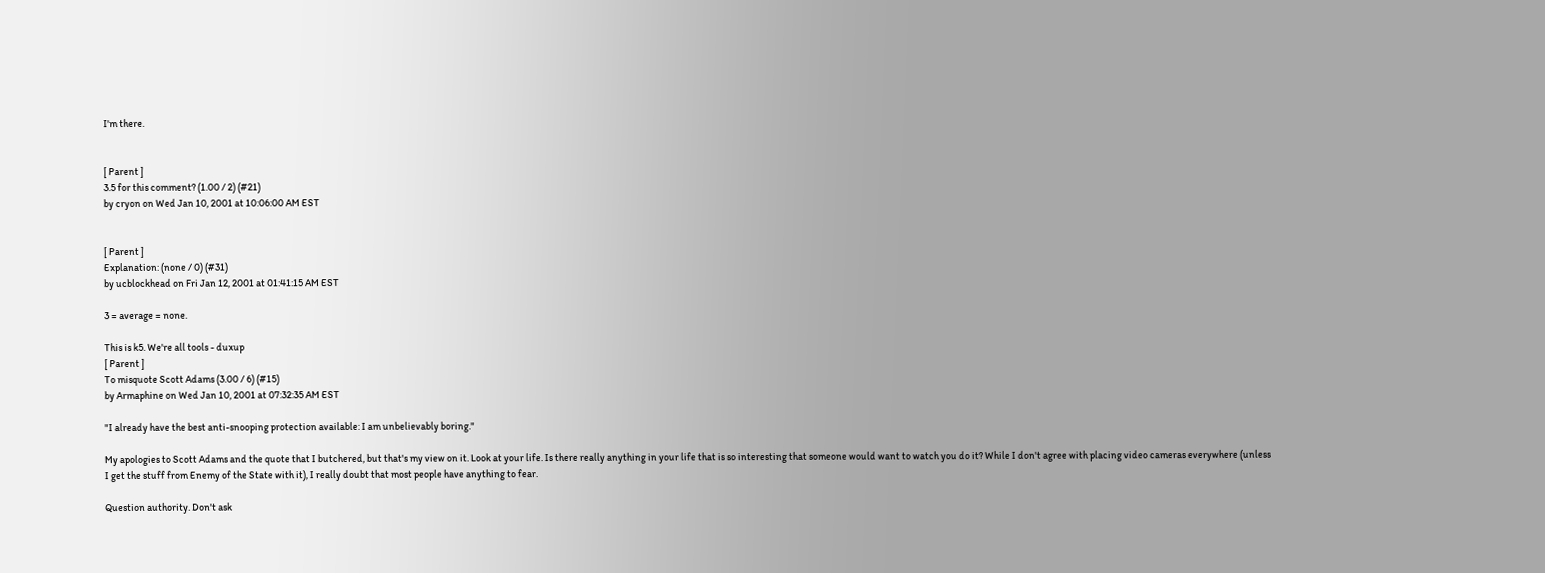I'm there.


[ Parent ]
3.5 for this comment? (1.00 / 2) (#21)
by cryon on Wed Jan 10, 2001 at 10:06:00 AM EST


[ Parent ]
Explanation: (none / 0) (#31)
by ucblockhead on Fri Jan 12, 2001 at 01:41:15 AM EST

3 = average = none.

This is k5. We're all tools - duxup
[ Parent ]
To misquote Scott Adams (3.00 / 6) (#15)
by Armaphine on Wed Jan 10, 2001 at 07:32:35 AM EST

"I already have the best anti-snooping protection available: I am unbelievably boring."

My apologies to Scott Adams and the quote that I butchered, but that's my view on it. Look at your life. Is there really anything in your life that is so interesting that someone would want to watch you do it? While I don't agree with placing video cameras everywhere (unless I get the stuff from Enemy of the State with it), I really doubt that most people have anything to fear.

Question authority. Don't ask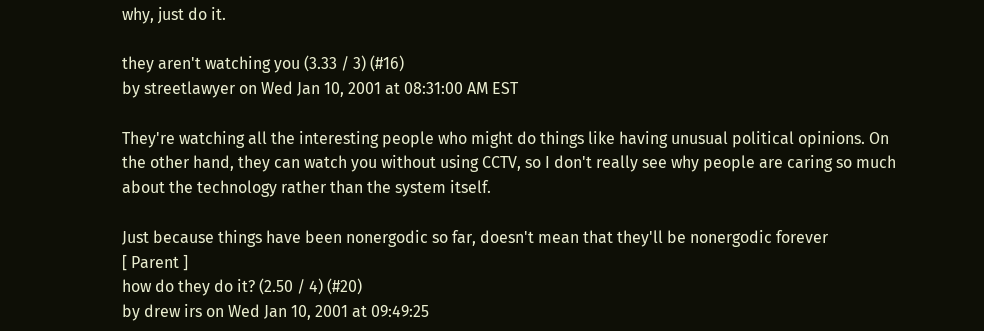why, just do it.

they aren't watching you (3.33 / 3) (#16)
by streetlawyer on Wed Jan 10, 2001 at 08:31:00 AM EST

They're watching all the interesting people who might do things like having unusual political opinions. On the other hand, they can watch you without using CCTV, so I don't really see why people are caring so much about the technology rather than the system itself.

Just because things have been nonergodic so far, doesn't mean that they'll be nonergodic forever
[ Parent ]
how do they do it? (2.50 / 4) (#20)
by drew irs on Wed Jan 10, 2001 at 09:49:25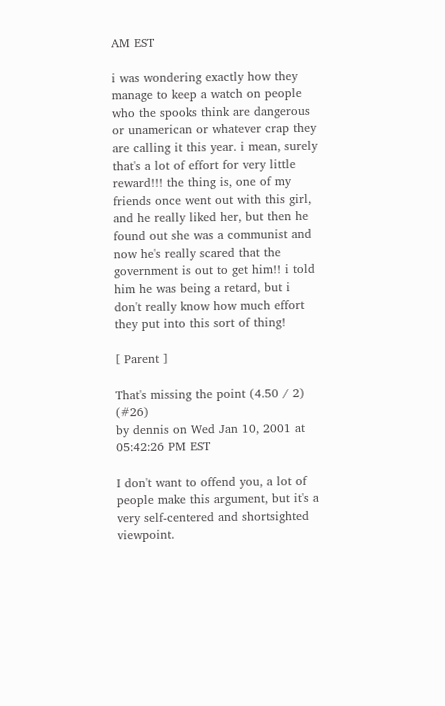AM EST

i was wondering exactly how they manage to keep a watch on people who the spooks think are dangerous or unamerican or whatever crap they are calling it this year. i mean, surely that's a lot of effort for very little reward!!! the thing is, one of my friends once went out with this girl, and he really liked her, but then he found out she was a communist and now he's really scared that the government is out to get him!! i told him he was being a retard, but i don't really know how much effort they put into this sort of thing!

[ Parent ]

That's missing the point (4.50 / 2) (#26)
by dennis on Wed Jan 10, 2001 at 05:42:26 PM EST

I don't want to offend you, a lot of people make this argument, but it's a very self-centered and shortsighted viewpoint.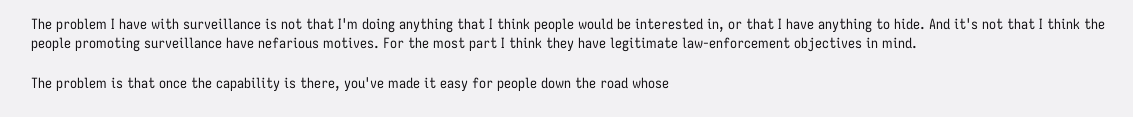The problem I have with surveillance is not that I'm doing anything that I think people would be interested in, or that I have anything to hide. And it's not that I think the people promoting surveillance have nefarious motives. For the most part I think they have legitimate law-enforcement objectives in mind.

The problem is that once the capability is there, you've made it easy for people down the road whose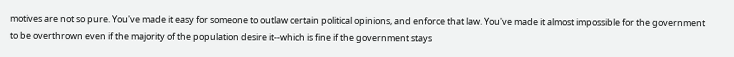motives are not so pure. You've made it easy for someone to outlaw certain political opinions, and enforce that law. You've made it almost impossible for the government to be overthrown even if the majority of the population desire it--which is fine if the government stays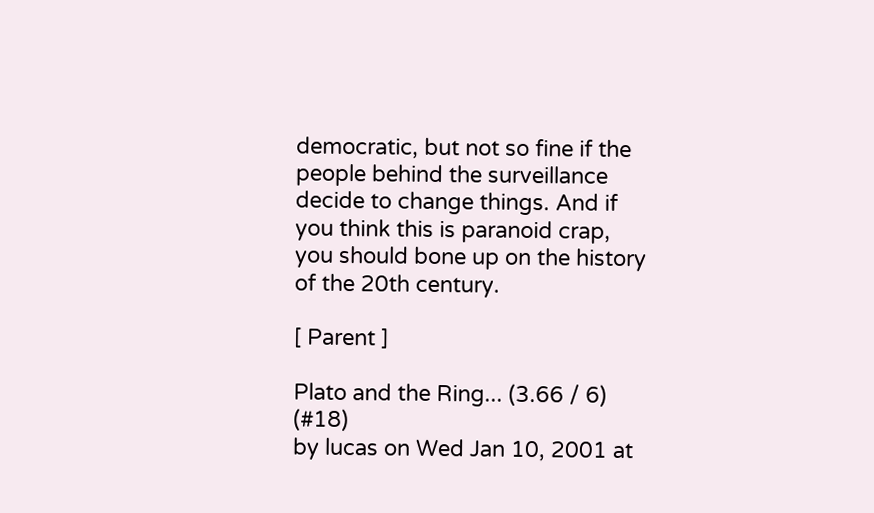democratic, but not so fine if the people behind the surveillance decide to change things. And if you think this is paranoid crap, you should bone up on the history of the 20th century.

[ Parent ]

Plato and the Ring... (3.66 / 6) (#18)
by lucas on Wed Jan 10, 2001 at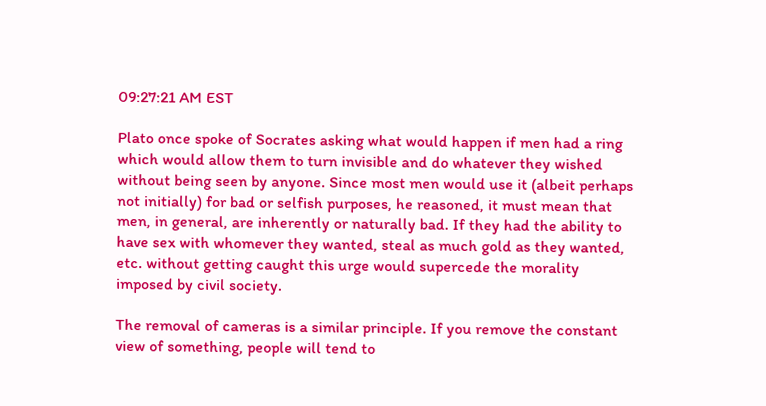09:27:21 AM EST

Plato once spoke of Socrates asking what would happen if men had a ring which would allow them to turn invisible and do whatever they wished without being seen by anyone. Since most men would use it (albeit perhaps not initially) for bad or selfish purposes, he reasoned, it must mean that men, in general, are inherently or naturally bad. If they had the ability to have sex with whomever they wanted, steal as much gold as they wanted, etc. without getting caught this urge would supercede the morality imposed by civil society.

The removal of cameras is a similar principle. If you remove the constant view of something, people will tend to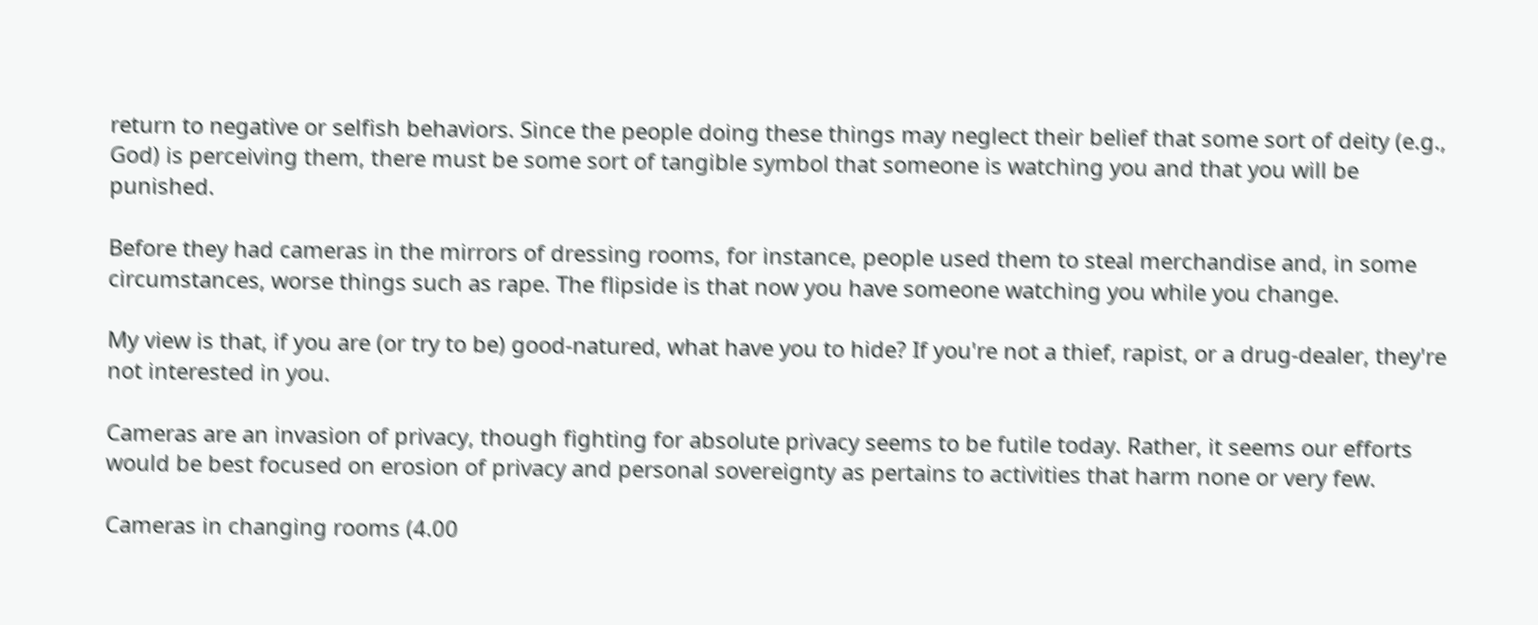return to negative or selfish behaviors. Since the people doing these things may neglect their belief that some sort of deity (e.g., God) is perceiving them, there must be some sort of tangible symbol that someone is watching you and that you will be punished.

Before they had cameras in the mirrors of dressing rooms, for instance, people used them to steal merchandise and, in some circumstances, worse things such as rape. The flipside is that now you have someone watching you while you change.

My view is that, if you are (or try to be) good-natured, what have you to hide? If you're not a thief, rapist, or a drug-dealer, they're not interested in you.

Cameras are an invasion of privacy, though fighting for absolute privacy seems to be futile today. Rather, it seems our efforts would be best focused on erosion of privacy and personal sovereignty as pertains to activities that harm none or very few.

Cameras in changing rooms (4.00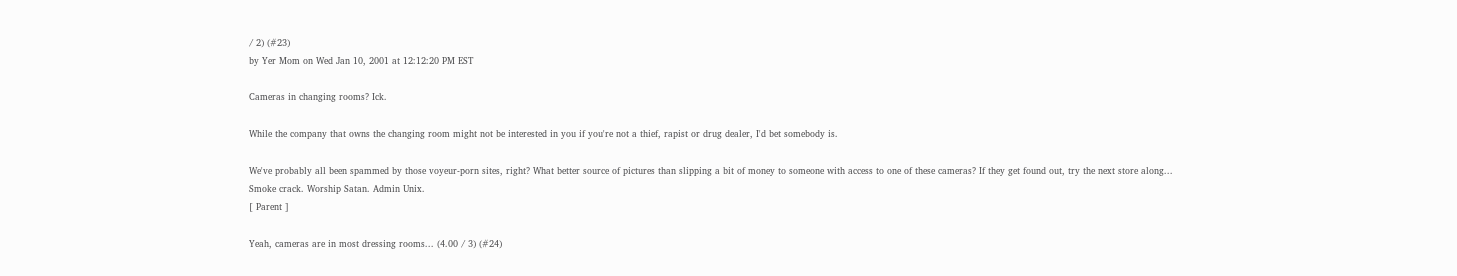/ 2) (#23)
by Yer Mom on Wed Jan 10, 2001 at 12:12:20 PM EST

Cameras in changing rooms? Ick.

While the company that owns the changing room might not be interested in you if you're not a thief, rapist or drug dealer, I'd bet somebody is.

We've probably all been spammed by those voyeur-porn sites, right? What better source of pictures than slipping a bit of money to someone with access to one of these cameras? If they get found out, try the next store along...
Smoke crack. Worship Satan. Admin Unix.
[ Parent ]

Yeah, cameras are in most dressing rooms... (4.00 / 3) (#24)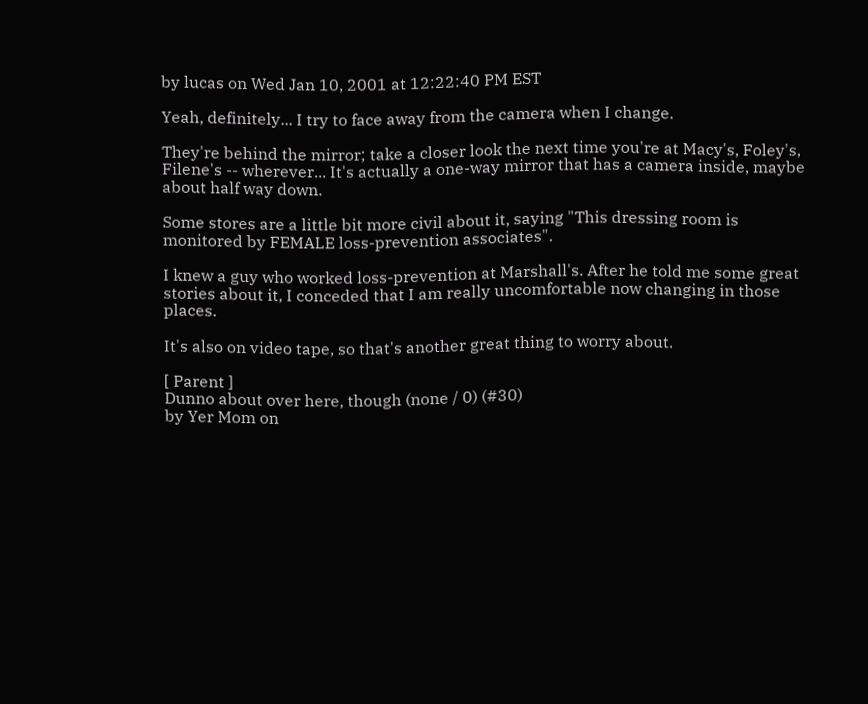by lucas on Wed Jan 10, 2001 at 12:22:40 PM EST

Yeah, definitely... I try to face away from the camera when I change.

They're behind the mirror; take a closer look the next time you're at Macy's, Foley's, Filene's -- wherever... It's actually a one-way mirror that has a camera inside, maybe about half way down.

Some stores are a little bit more civil about it, saying "This dressing room is monitored by FEMALE loss-prevention associates".

I knew a guy who worked loss-prevention at Marshall's. After he told me some great stories about it, I conceded that I am really uncomfortable now changing in those places.

It's also on video tape, so that's another great thing to worry about.

[ Parent ]
Dunno about over here, though (none / 0) (#30)
by Yer Mom on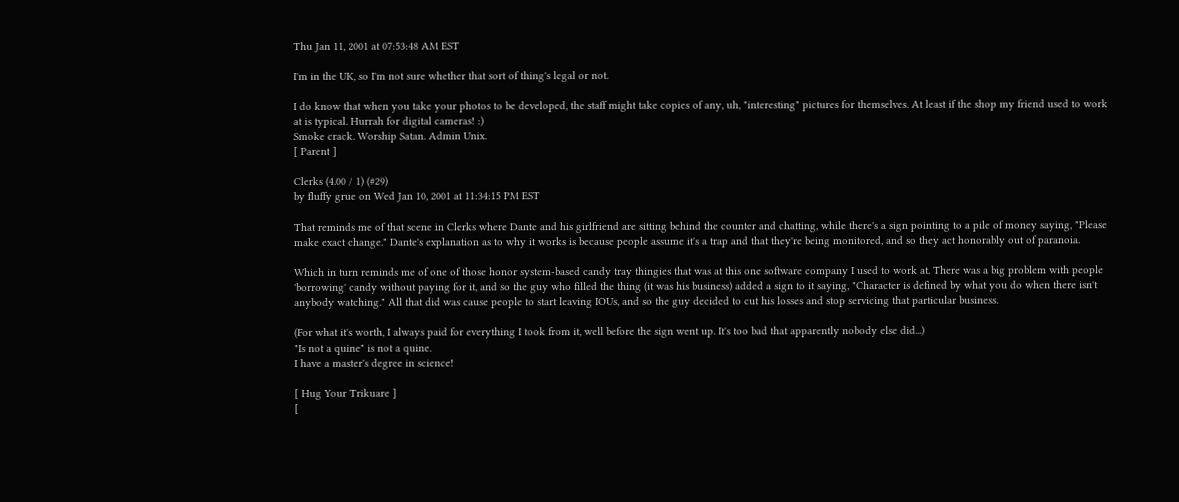Thu Jan 11, 2001 at 07:53:48 AM EST

I'm in the UK, so I'm not sure whether that sort of thing's legal or not.

I do know that when you take your photos to be developed, the staff might take copies of any, uh, "interesting" pictures for themselves. At least if the shop my friend used to work at is typical. Hurrah for digital cameras! :)
Smoke crack. Worship Satan. Admin Unix.
[ Parent ]

Clerks (4.00 / 1) (#29)
by fluffy grue on Wed Jan 10, 2001 at 11:34:15 PM EST

That reminds me of that scene in Clerks where Dante and his girlfriend are sitting behind the counter and chatting, while there's a sign pointing to a pile of money saying, "Please make exact change." Dante's explanation as to why it works is because people assume it's a trap and that they're being monitored, and so they act honorably out of paranoia.

Which in turn reminds me of one of those honor system-based candy tray thingies that was at this one software company I used to work at. There was a big problem with people 'borrowing' candy without paying for it, and so the guy who filled the thing (it was his business) added a sign to it saying, "Character is defined by what you do when there isn't anybody watching." All that did was cause people to start leaving IOUs, and so the guy decided to cut his losses and stop servicing that particular business.

(For what it's worth, I always paid for everything I took from it, well before the sign went up. It's too bad that apparently nobody else did...)
"Is not a quine" is not a quine.
I have a master's degree in science!

[ Hug Your Trikuare ]
[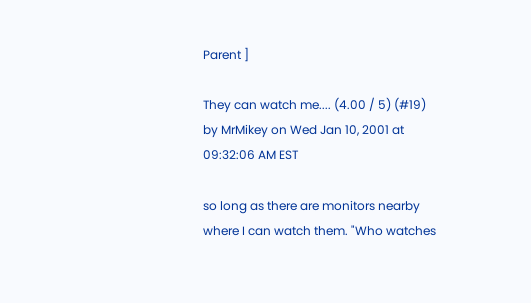Parent ]

They can watch me.... (4.00 / 5) (#19)
by MrMikey on Wed Jan 10, 2001 at 09:32:06 AM EST

so long as there are monitors nearby where I can watch them. "Who watches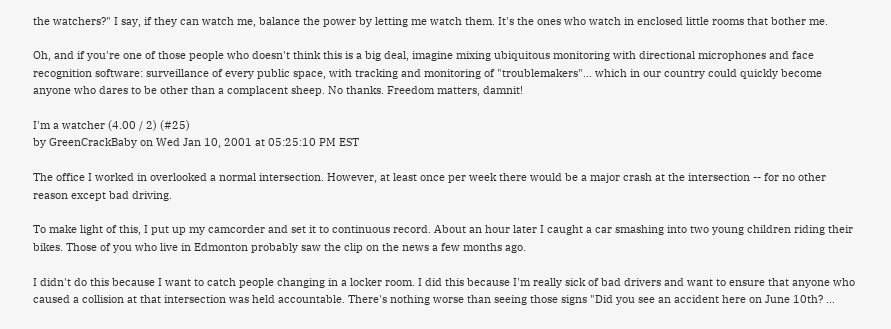the watchers?" I say, if they can watch me, balance the power by letting me watch them. It's the ones who watch in enclosed little rooms that bother me.

Oh, and if you're one of those people who doesn't think this is a big deal, imagine mixing ubiquitous monitoring with directional microphones and face recognition software: surveillance of every public space, with tracking and monitoring of "troublemakers"... which in our country could quickly become anyone who dares to be other than a complacent sheep. No thanks. Freedom matters, damnit!

I'm a watcher (4.00 / 2) (#25)
by GreenCrackBaby on Wed Jan 10, 2001 at 05:25:10 PM EST

The office I worked in overlooked a normal intersection. However, at least once per week there would be a major crash at the intersection -- for no other reason except bad driving.

To make light of this, I put up my camcorder and set it to continuous record. About an hour later I caught a car smashing into two young children riding their bikes. Those of you who live in Edmonton probably saw the clip on the news a few months ago.

I didn't do this because I want to catch people changing in a locker room. I did this because I'm really sick of bad drivers and want to ensure that anyone who caused a collision at that intersection was held accountable. There's nothing worse than seeing those signs "Did you see an accident here on June 10th? ...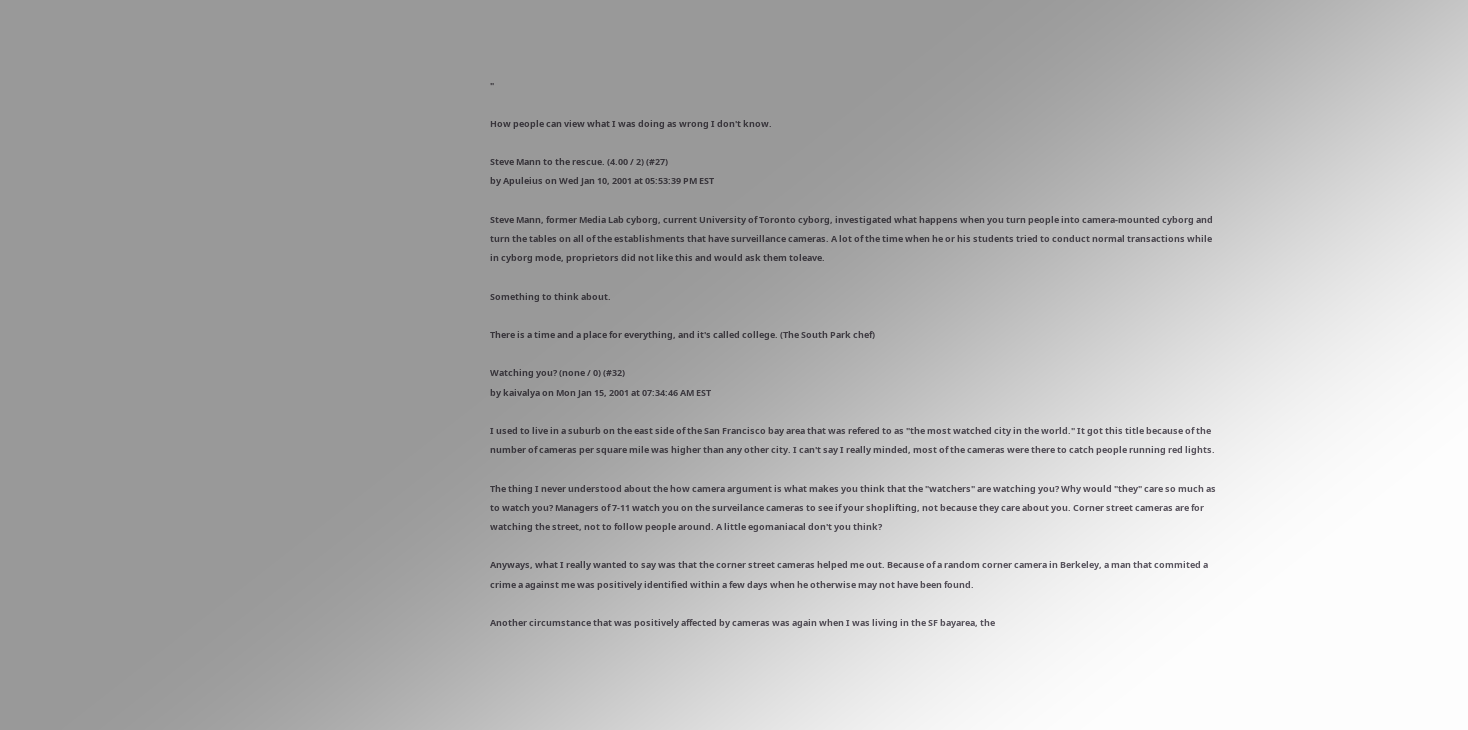"

How people can view what I was doing as wrong I don't know.

Steve Mann to the rescue. (4.00 / 2) (#27)
by Apuleius on Wed Jan 10, 2001 at 05:53:39 PM EST

Steve Mann, former Media Lab cyborg, current University of Toronto cyborg, investigated what happens when you turn people into camera-mounted cyborg and turn the tables on all of the establishments that have surveillance cameras. A lot of the time when he or his students tried to conduct normal transactions while in cyborg mode, proprietors did not like this and would ask them toleave.

Something to think about.

There is a time and a place for everything, and it's called college. (The South Park chef)

Watching you? (none / 0) (#32)
by kaivalya on Mon Jan 15, 2001 at 07:34:46 AM EST

I used to live in a suburb on the east side of the San Francisco bay area that was refered to as "the most watched city in the world." It got this title because of the number of cameras per square mile was higher than any other city. I can't say I really minded, most of the cameras were there to catch people running red lights.

The thing I never understood about the how camera argument is what makes you think that the "watchers" are watching you? Why would "they" care so much as to watch you? Managers of 7-11 watch you on the surveilance cameras to see if your shoplifting, not because they care about you. Corner street cameras are for watching the street, not to follow people around. A little egomaniacal don't you think?

Anyways, what I really wanted to say was that the corner street cameras helped me out. Because of a random corner camera in Berkeley, a man that commited a crime a against me was positively identified within a few days when he otherwise may not have been found.

Another circumstance that was positively affected by cameras was again when I was living in the SF bayarea, the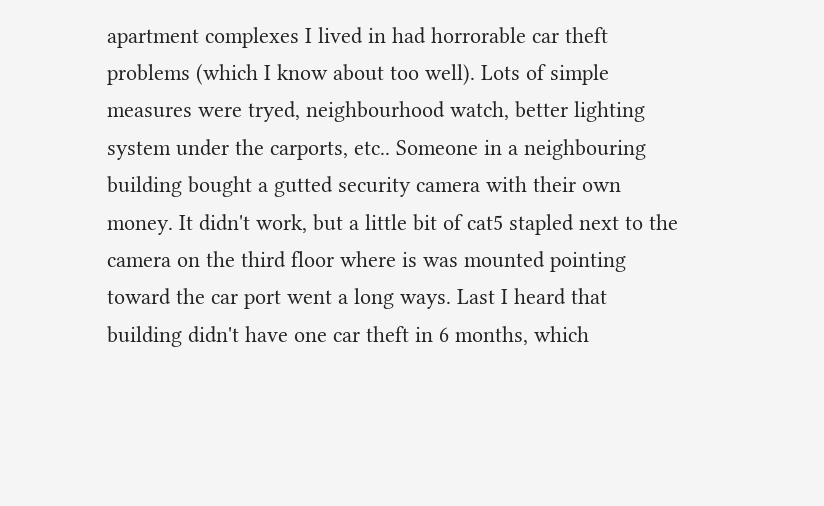apartment complexes I lived in had horrorable car theft problems (which I know about too well). Lots of simple measures were tryed, neighbourhood watch, better lighting system under the carports, etc.. Someone in a neighbouring building bought a gutted security camera with their own money. It didn't work, but a little bit of cat5 stapled next to the camera on the third floor where is was mounted pointing toward the car port went a long ways. Last I heard that building didn't have one car theft in 6 months, which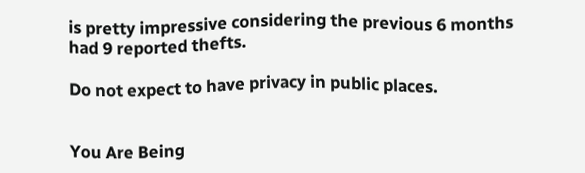is pretty impressive considering the previous 6 months had 9 reported thefts.

Do not expect to have privacy in public places.


You Are Being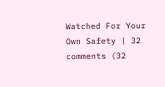Watched For Your Own Safety | 32 comments (32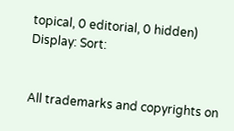topical, 0 editorial, 0 hidden)
Display: Sort:


All trademarks and copyrights on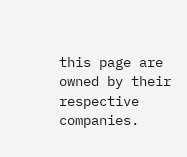this page are owned by their respective companies.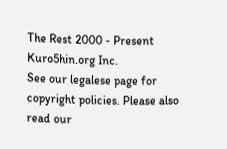The Rest 2000 - Present Kuro5hin.org Inc.
See our legalese page for copyright policies. Please also read our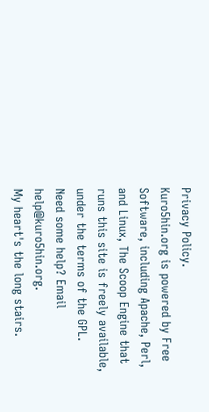Privacy Policy.
Kuro5hin.org is powered by Free Software, including Apache, Perl, and Linux, The Scoop Engine that runs this site is freely available, under the terms of the GPL.
Need some help? Email help@kuro5hin.org.
My heart's the long stairs.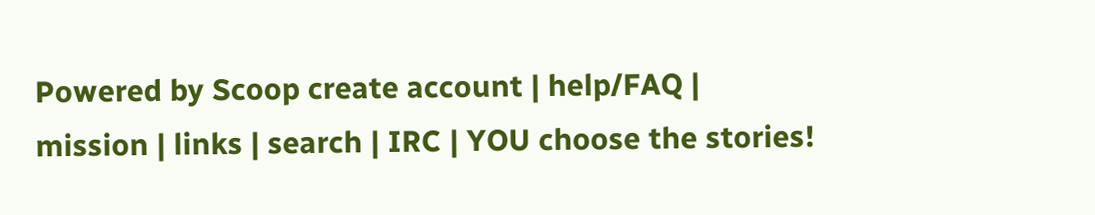Powered by Scoop create account | help/FAQ | mission | links | search | IRC | YOU choose the stories!